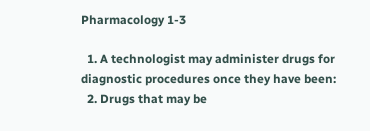Pharmacology 1-3

  1. A technologist may administer drugs for diagnostic procedures once they have been:
  2. Drugs that may be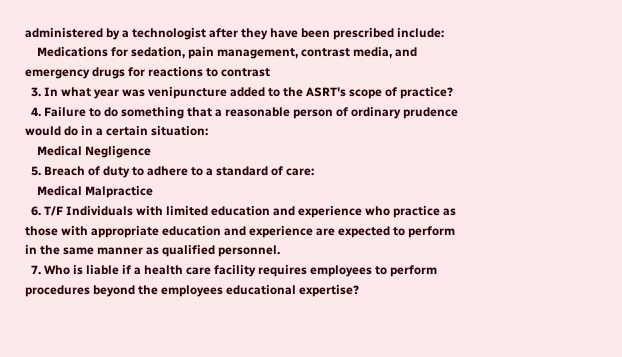administered by a technologist after they have been prescribed include:
    Medications for sedation, pain management, contrast media, and emergency drugs for reactions to contrast
  3. In what year was venipuncture added to the ASRT's scope of practice?
  4. Failure to do something that a reasonable person of ordinary prudence would do in a certain situation:
    Medical Negligence
  5. Breach of duty to adhere to a standard of care:
    Medical Malpractice
  6. T/F Individuals with limited education and experience who practice as those with appropriate education and experience are expected to perform in the same manner as qualified personnel.
  7. Who is liable if a health care facility requires employees to perform procedures beyond the employees educational expertise?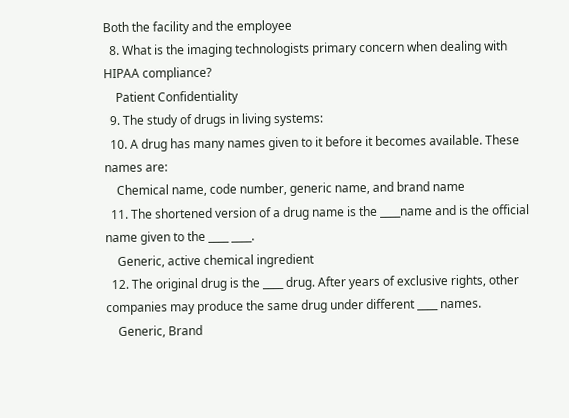Both the facility and the employee
  8. What is the imaging technologists primary concern when dealing with HIPAA compliance?
    Patient Confidentiality
  9. The study of drugs in living systems:
  10. A drug has many names given to it before it becomes available. These names are:
    Chemical name, code number, generic name, and brand name
  11. The shortened version of a drug name is the ____name and is the official name given to the ____ ____.
    Generic, active chemical ingredient
  12. The original drug is the ____ drug. After years of exclusive rights, other companies may produce the same drug under different ____ names.
    Generic, Brand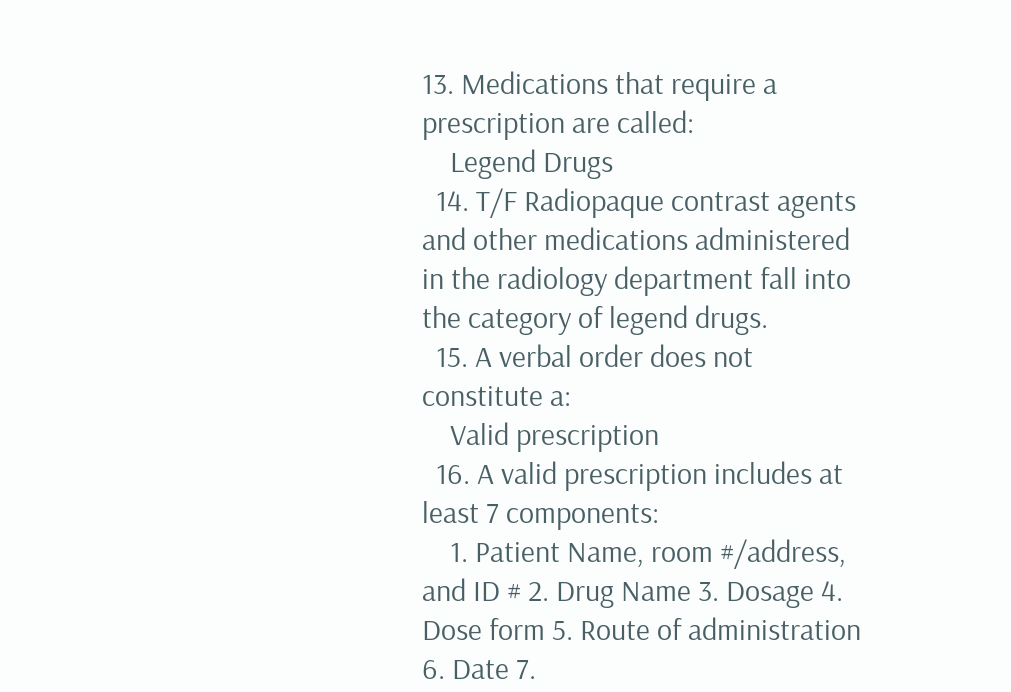13. Medications that require a prescription are called:
    Legend Drugs
  14. T/F Radiopaque contrast agents and other medications administered in the radiology department fall into the category of legend drugs.
  15. A verbal order does not constitute a:
    Valid prescription
  16. A valid prescription includes at least 7 components:
    1. Patient Name, room #/address, and ID # 2. Drug Name 3. Dosage 4. Dose form 5. Route of administration 6. Date 7.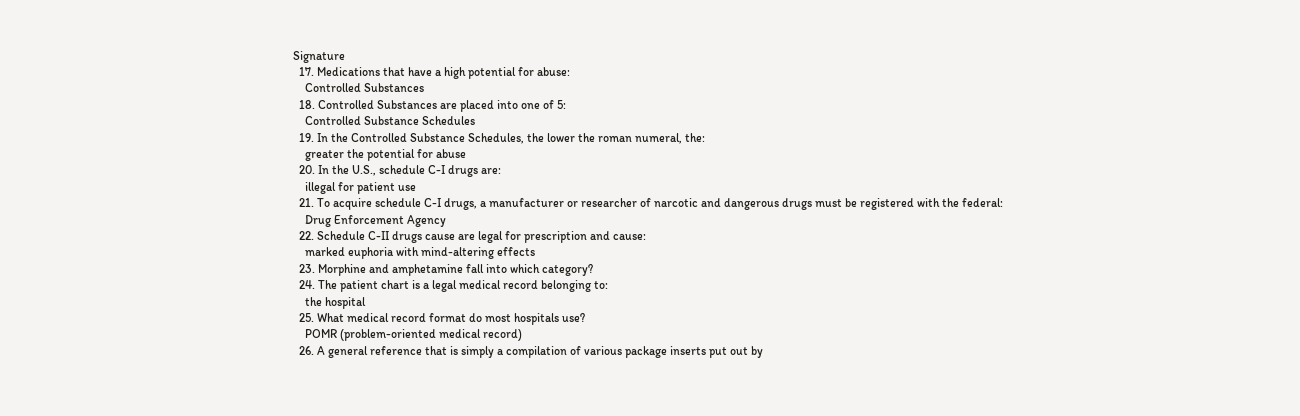Signature
  17. Medications that have a high potential for abuse:
    Controlled Substances
  18. Controlled Substances are placed into one of 5:
    Controlled Substance Schedules
  19. In the Controlled Substance Schedules, the lower the roman numeral, the:
    greater the potential for abuse
  20. In the U.S., schedule C-I drugs are:
    illegal for patient use
  21. To acquire schedule C-I drugs, a manufacturer or researcher of narcotic and dangerous drugs must be registered with the federal:
    Drug Enforcement Agency
  22. Schedule C-II drugs cause are legal for prescription and cause:
    marked euphoria with mind-altering effects
  23. Morphine and amphetamine fall into which category?
  24. The patient chart is a legal medical record belonging to:
    the hospital
  25. What medical record format do most hospitals use?
    POMR (problem-oriented medical record)
  26. A general reference that is simply a compilation of various package inserts put out by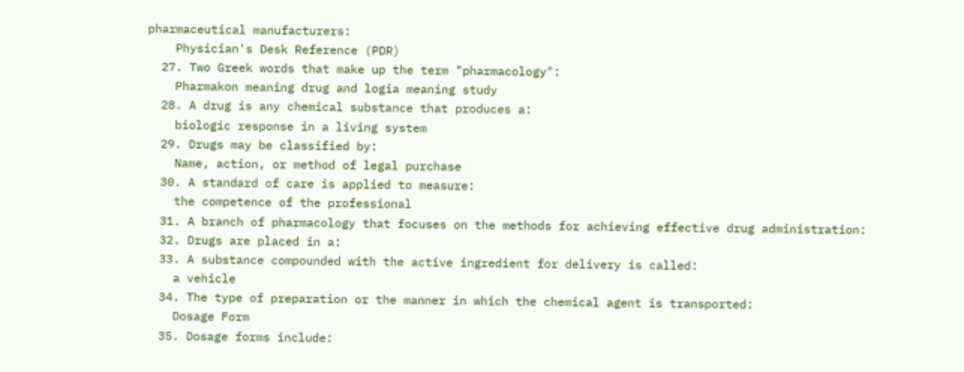pharmaceutical manufacturers:
    Physician's Desk Reference (PDR)
  27. Two Greek words that make up the term "pharmacology":
    Pharmakon meaning drug and logia meaning study
  28. A drug is any chemical substance that produces a:
    biologic response in a living system
  29. Drugs may be classified by:
    Name, action, or method of legal purchase
  30. A standard of care is applied to measure:
    the competence of the professional
  31. A branch of pharmacology that focuses on the methods for achieving effective drug administration:
  32. Drugs are placed in a:
  33. A substance compounded with the active ingredient for delivery is called:
    a vehicle
  34. The type of preparation or the manner in which the chemical agent is transported:
    Dosage Form
  35. Dosage forms include: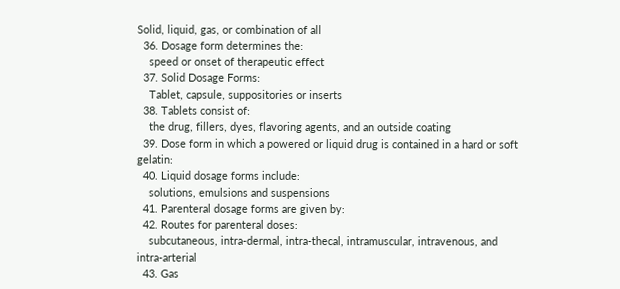Solid, liquid, gas, or combination of all
  36. Dosage form determines the:
    speed or onset of therapeutic effect
  37. Solid Dosage Forms:
    Tablet, capsule, suppositories or inserts
  38. Tablets consist of:
    the drug, fillers, dyes, flavoring agents, and an outside coating
  39. Dose form in which a powered or liquid drug is contained in a hard or soft gelatin:
  40. Liquid dosage forms include:
    solutions, emulsions and suspensions
  41. Parenteral dosage forms are given by:
  42. Routes for parenteral doses:
    subcutaneous, intra-dermal, intra-thecal, intramuscular, intravenous, and intra-arterial
  43. Gas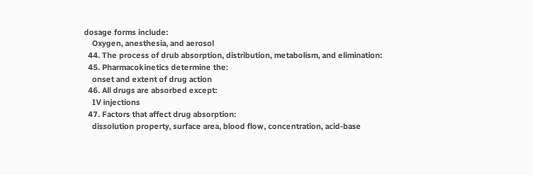dosage forms include:
    Oxygen, anesthesia, and aerosol
  44. The process of drub absorption, distribution, metabolism, and elimination:
  45. Pharmacokinetics determine the:
    onset and extent of drug action
  46. All drugs are absorbed except:
    IV injections
  47. Factors that affect drug absorption:
    dissolution property, surface area, blood flow, concentration, acid-base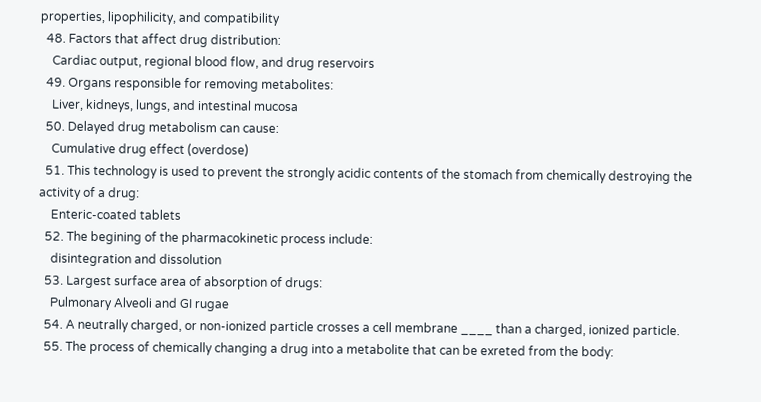properties, lipophilicity, and compatibility
  48. Factors that affect drug distribution:
    Cardiac output, regional blood flow, and drug reservoirs
  49. Organs responsible for removing metabolites:
    Liver, kidneys, lungs, and intestinal mucosa
  50. Delayed drug metabolism can cause:
    Cumulative drug effect (overdose)
  51. This technology is used to prevent the strongly acidic contents of the stomach from chemically destroying the activity of a drug:
    Enteric-coated tablets
  52. The begining of the pharmacokinetic process include:
    disintegration and dissolution
  53. Largest surface area of absorption of drugs:
    Pulmonary Alveoli and GI rugae
  54. A neutrally charged, or non-ionized particle crosses a cell membrane ____ than a charged, ionized particle.
  55. The process of chemically changing a drug into a metabolite that can be exreted from the body: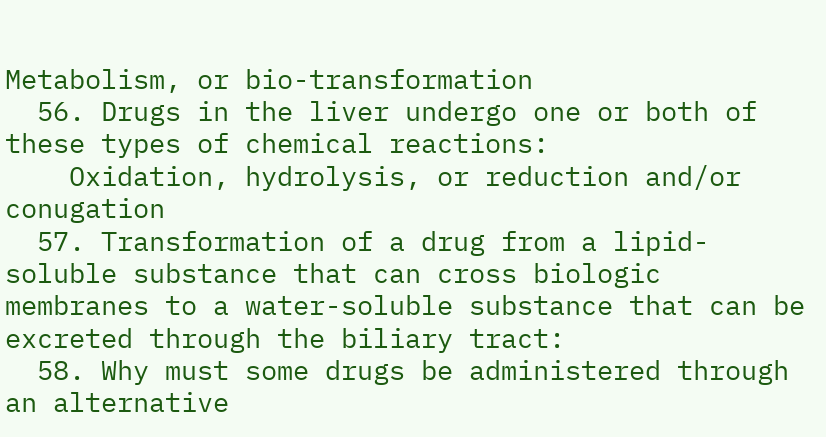Metabolism, or bio-transformation
  56. Drugs in the liver undergo one or both of these types of chemical reactions:
    Oxidation, hydrolysis, or reduction and/or conugation
  57. Transformation of a drug from a lipid-soluble substance that can cross biologic membranes to a water-soluble substance that can be excreted through the biliary tract:
  58. Why must some drugs be administered through an alternative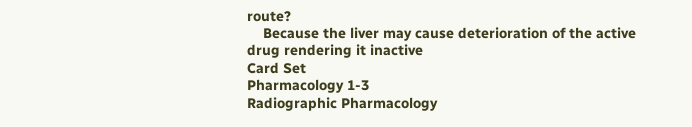route?
    Because the liver may cause deterioration of the active drug rendering it inactive
Card Set
Pharmacology 1-3
Radiographic Pharmacology